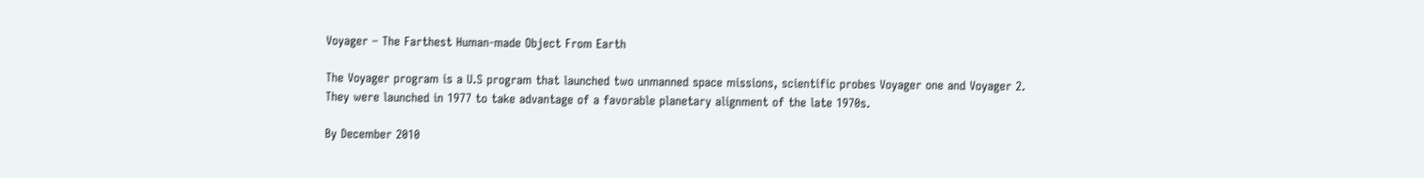Voyager – The Farthest Human-made Object From Earth

The Voyager program is a U.S program that launched two unmanned space missions, scientific probes Voyager one and Voyager 2. They were launched in 1977 to take advantage of a favorable planetary alignment of the late 1970s.

By December 2010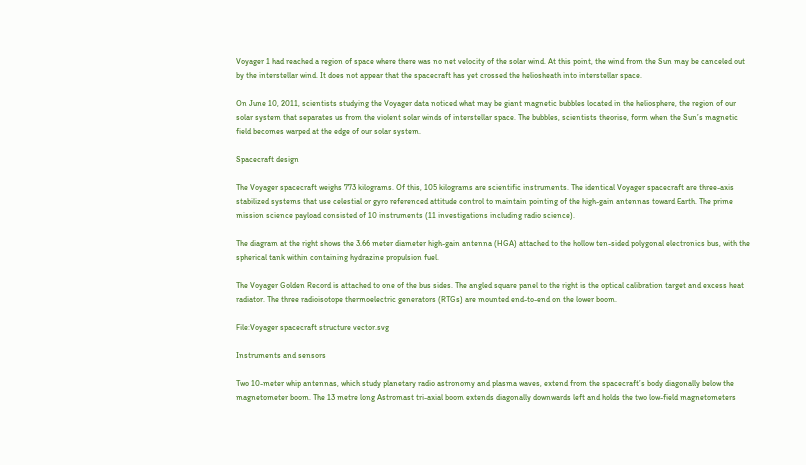Voyager 1 had reached a region of space where there was no net velocity of the solar wind. At this point, the wind from the Sun may be canceled out by the interstellar wind. It does not appear that the spacecraft has yet crossed the heliosheath into interstellar space.

On June 10, 2011, scientists studying the Voyager data noticed what may be giant magnetic bubbles located in the heliosphere, the region of our solar system that separates us from the violent solar winds of interstellar space. The bubbles, scientists theorise, form when the Sun’s magnetic field becomes warped at the edge of our solar system.

Spacecraft design

The Voyager spacecraft weighs 773 kilograms. Of this, 105 kilograms are scientific instruments. The identical Voyager spacecraft are three-axis stabilized systems that use celestial or gyro referenced attitude control to maintain pointing of the high-gain antennas toward Earth. The prime mission science payload consisted of 10 instruments (11 investigations including radio science).

The diagram at the right shows the 3.66 meter diameter high-gain antenna (HGA) attached to the hollow ten-sided polygonal electronics bus, with the spherical tank within containing hydrazine propulsion fuel.

The Voyager Golden Record is attached to one of the bus sides. The angled square panel to the right is the optical calibration target and excess heat radiator. The three radioisotope thermoelectric generators (RTGs) are mounted end-to-end on the lower boom.

File:Voyager spacecraft structure vector.svg

Instruments and sensors

Two 10-meter whip antennas, which study planetary radio astronomy and plasma waves, extend from the spacecraft’s body diagonally below the magnetometer boom. The 13 metre long Astromast tri-axial boom extends diagonally downwards left and holds the two low-field magnetometers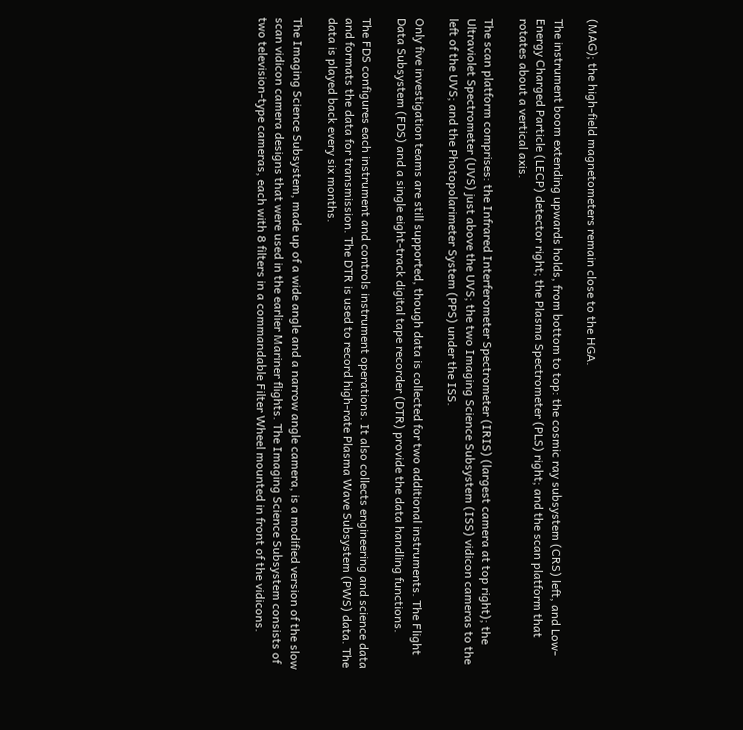(MAG); the high-field magnetometers remain close to the HGA.

The instrument boom extending upwards holds, from bottom to top: the cosmic ray subsystem (CRS) left, and Low-Energy Charged Particle (LECP) detector right; the Plasma Spectrometer (PLS) right; and the scan platform that rotates about a vertical axis.

The scan platform comprises: the Infrared Interferometer Spectrometer (IRIS) (largest camera at top right); the Ultraviolet Spectrometer (UVS) just above the UVS; the two Imaging Science Subsystem (ISS) vidicon cameras to the left of the UVS; and the Photopolarimeter System (PPS) under the ISS.

Only five investigation teams are still supported, though data is collected for two additional instruments. The Flight Data Subsystem (FDS) and a single eight-track digital tape recorder (DTR) provide the data handling functions.

The FDS configures each instrument and controls instrument operations. It also collects engineering and science data and formats the data for transmission. The DTR is used to record high-rate Plasma Wave Subsystem (PWS) data. The data is played back every six months.

The Imaging Science Subsystem, made up of a wide angle and a narrow angle camera, is a modified version of the slow scan vidicon camera designs that were used in the earlier Mariner flights. The Imaging Science Subsystem consists of two television-type cameras, each with 8 filters in a commandable Filter Wheel mounted in front of the vidicons.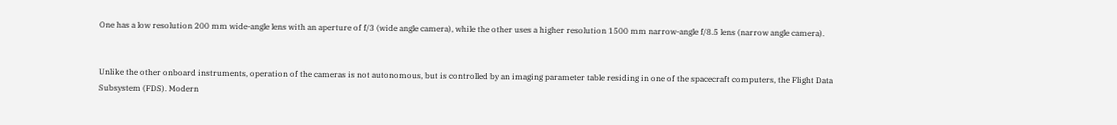One has a low resolution 200 mm wide-angle lens with an aperture of f/3 (wide angle camera), while the other uses a higher resolution 1500 mm narrow-angle f/8.5 lens (narrow angle camera).


Unlike the other onboard instruments, operation of the cameras is not autonomous, but is controlled by an imaging parameter table residing in one of the spacecraft computers, the Flight Data Subsystem (FDS). Modern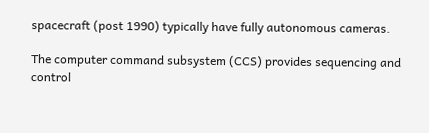spacecraft (post 1990) typically have fully autonomous cameras.

The computer command subsystem (CCS) provides sequencing and control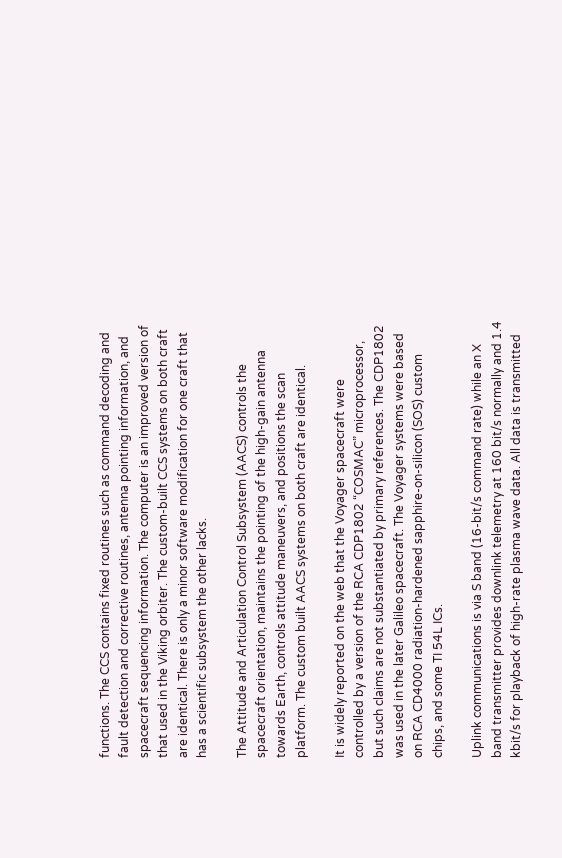functions. The CCS contains fixed routines such as command decoding and fault detection and corrective routines, antenna pointing information, and spacecraft sequencing information. The computer is an improved version of that used in the Viking orbiter. The custom-built CCS systems on both craft are identical. There is only a minor software modification for one craft that has a scientific subsystem the other lacks.

The Attitude and Articulation Control Subsystem (AACS) controls the spacecraft orientation, maintains the pointing of the high-gain antenna towards Earth, controls attitude maneuvers, and positions the scan platform. The custom built AACS systems on both craft are identical.

It is widely reported on the web that the Voyager spacecraft were controlled by a version of the RCA CDP1802 “COSMAC” microprocessor, but such claims are not substantiated by primary references. The CDP1802 was used in the later Galileo spacecraft. The Voyager systems were based on RCA CD4000 radiation-hardened sapphire-on-silicon (SOS) custom chips, and some TI 54L ICs.

Uplink communications is via S band (16-bit/s command rate) while an X band transmitter provides downlink telemetry at 160 bit/s normally and 1.4 kbit/s for playback of high-rate plasma wave data. All data is transmitted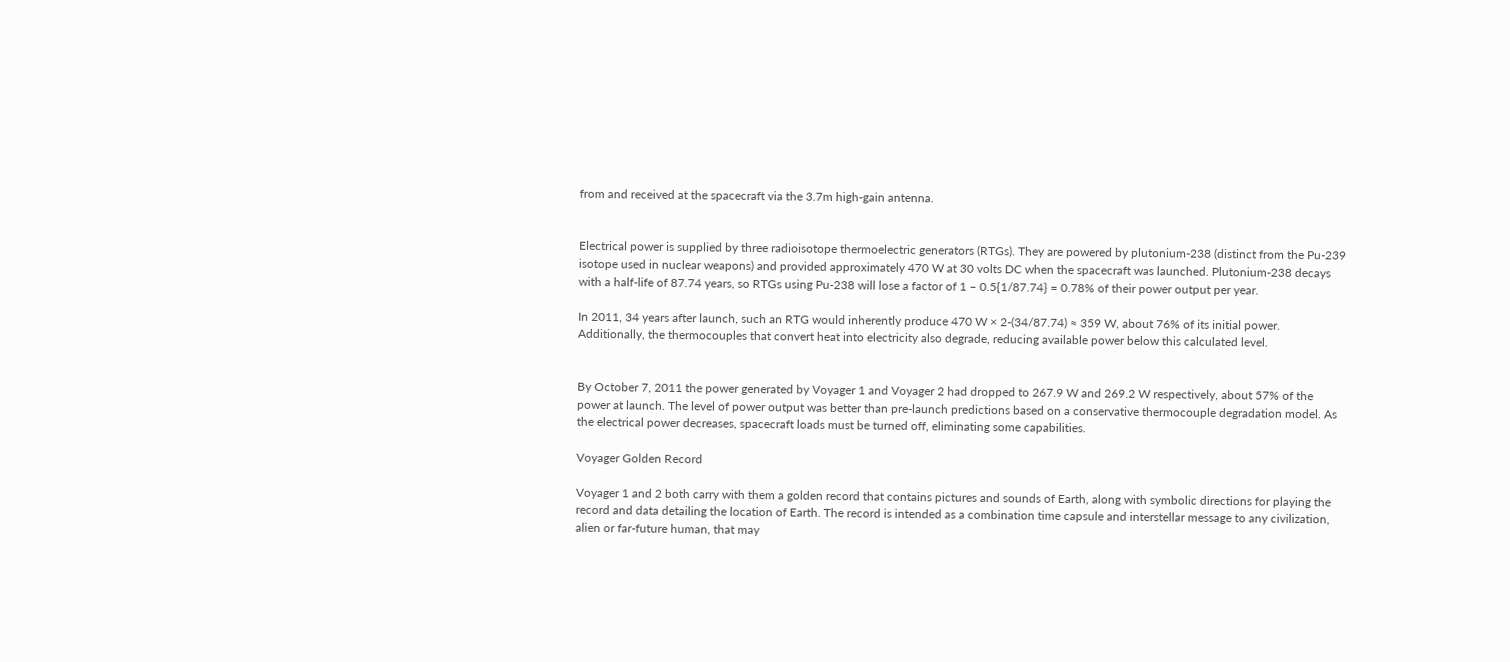from and received at the spacecraft via the 3.7m high-gain antenna.


Electrical power is supplied by three radioisotope thermoelectric generators (RTGs). They are powered by plutonium-238 (distinct from the Pu-239 isotope used in nuclear weapons) and provided approximately 470 W at 30 volts DC when the spacecraft was launched. Plutonium-238 decays with a half-life of 87.74 years, so RTGs using Pu-238 will lose a factor of 1 – 0.5{1/87.74} = 0.78% of their power output per year.

In 2011, 34 years after launch, such an RTG would inherently produce 470 W × 2-(34/87.74) ≈ 359 W, about 76% of its initial power. Additionally, the thermocouples that convert heat into electricity also degrade, reducing available power below this calculated level.


By October 7, 2011 the power generated by Voyager 1 and Voyager 2 had dropped to 267.9 W and 269.2 W respectively, about 57% of the power at launch. The level of power output was better than pre-launch predictions based on a conservative thermocouple degradation model. As the electrical power decreases, spacecraft loads must be turned off, eliminating some capabilities.

Voyager Golden Record

Voyager 1 and 2 both carry with them a golden record that contains pictures and sounds of Earth, along with symbolic directions for playing the record and data detailing the location of Earth. The record is intended as a combination time capsule and interstellar message to any civilization, alien or far-future human, that may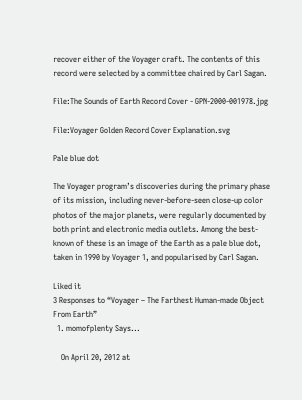recover either of the Voyager craft. The contents of this record were selected by a committee chaired by Carl Sagan.

File:The Sounds of Earth Record Cover - GPN-2000-001978.jpg

File:Voyager Golden Record Cover Explanation.svg

Pale blue dot

The Voyager program’s discoveries during the primary phase of its mission, including never-before-seen close-up color photos of the major planets, were regularly documented by both print and electronic media outlets. Among the best-known of these is an image of the Earth as a pale blue dot, taken in 1990 by Voyager 1, and popularised by Carl Sagan.

Liked it
3 Responses to “Voyager – The Farthest Human-made Object From Earth”
  1. momofplenty Says...

    On April 20, 2012 at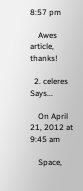8:57 pm

    Awes article, thanks!

  2. celeres Says...

    On April 21, 2012 at 9:45 am

    Space,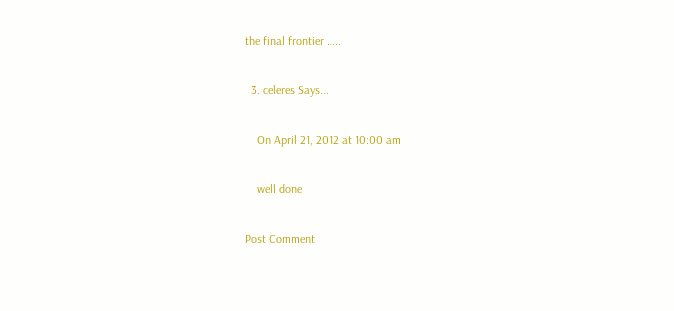the final frontier …..

  3. celeres Says...

    On April 21, 2012 at 10:00 am

    well done

Post Comment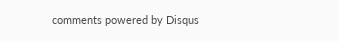comments powered by Disqus